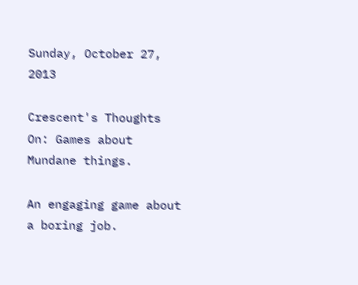Sunday, October 27, 2013

Crescent's Thoughts On: Games about Mundane things.

An engaging game about a boring job.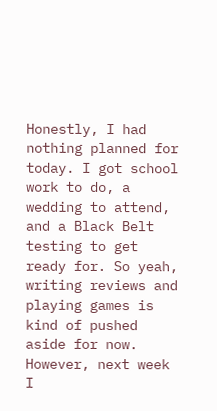Honestly, I had nothing planned for today. I got school work to do, a wedding to attend, and a Black Belt testing to get ready for. So yeah, writing reviews and playing games is kind of pushed aside for now. However, next week I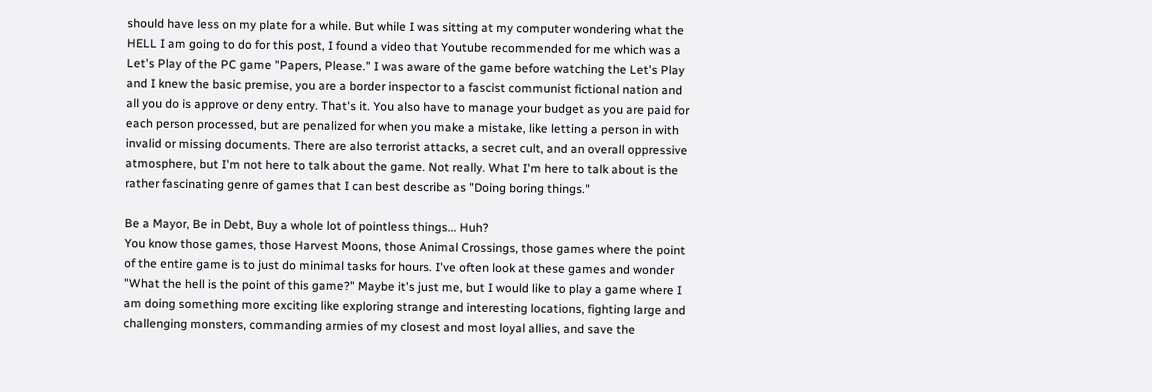should have less on my plate for a while. But while I was sitting at my computer wondering what the HELL I am going to do for this post, I found a video that Youtube recommended for me which was a Let's Play of the PC game "Papers, Please." I was aware of the game before watching the Let's Play and I knew the basic premise, you are a border inspector to a fascist communist fictional nation and all you do is approve or deny entry. That's it. You also have to manage your budget as you are paid for each person processed, but are penalized for when you make a mistake, like letting a person in with invalid or missing documents. There are also terrorist attacks, a secret cult, and an overall oppressive atmosphere, but I'm not here to talk about the game. Not really. What I'm here to talk about is the rather fascinating genre of games that I can best describe as "Doing boring things."

Be a Mayor, Be in Debt, Buy a whole lot of pointless things... Huh?
You know those games, those Harvest Moons, those Animal Crossings, those games where the point of the entire game is to just do minimal tasks for hours. I've often look at these games and wonder "What the hell is the point of this game?" Maybe it's just me, but I would like to play a game where I am doing something more exciting like exploring strange and interesting locations, fighting large and challenging monsters, commanding armies of my closest and most loyal allies, and save the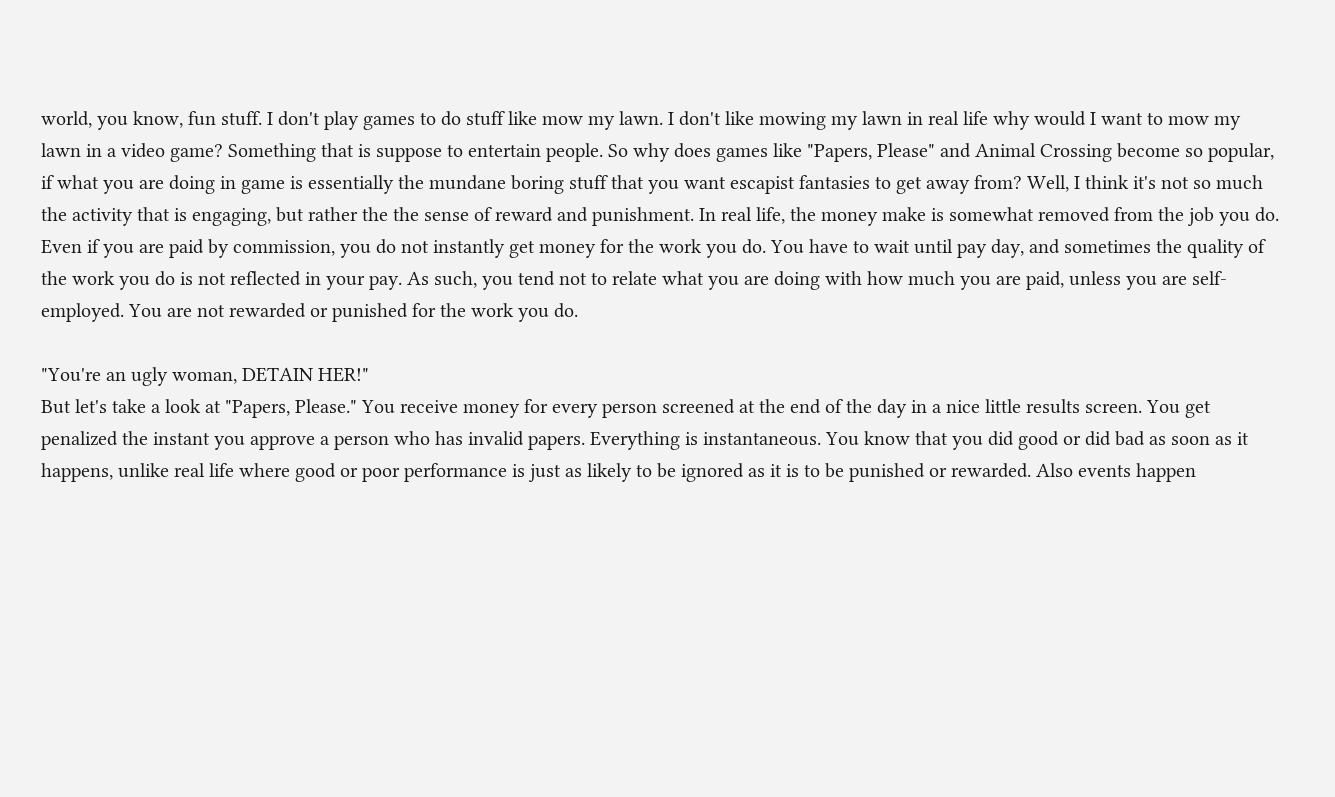world, you know, fun stuff. I don't play games to do stuff like mow my lawn. I don't like mowing my lawn in real life why would I want to mow my lawn in a video game? Something that is suppose to entertain people. So why does games like "Papers, Please" and Animal Crossing become so popular, if what you are doing in game is essentially the mundane boring stuff that you want escapist fantasies to get away from? Well, I think it's not so much the activity that is engaging, but rather the the sense of reward and punishment. In real life, the money make is somewhat removed from the job you do. Even if you are paid by commission, you do not instantly get money for the work you do. You have to wait until pay day, and sometimes the quality of the work you do is not reflected in your pay. As such, you tend not to relate what you are doing with how much you are paid, unless you are self-employed. You are not rewarded or punished for the work you do.

"You're an ugly woman, DETAIN HER!"
But let's take a look at "Papers, Please." You receive money for every person screened at the end of the day in a nice little results screen. You get penalized the instant you approve a person who has invalid papers. Everything is instantaneous. You know that you did good or did bad as soon as it happens, unlike real life where good or poor performance is just as likely to be ignored as it is to be punished or rewarded. Also events happen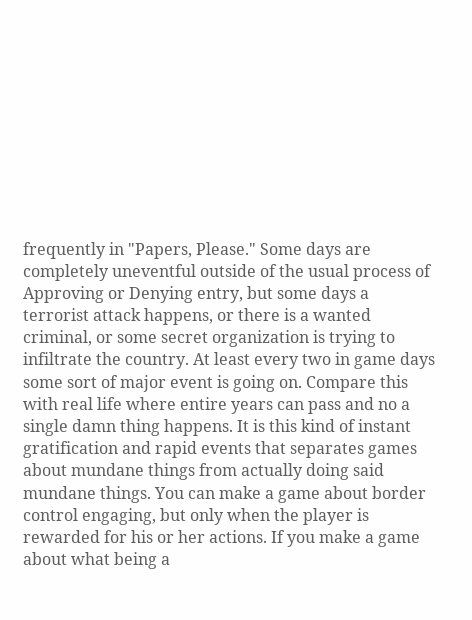frequently in "Papers, Please." Some days are completely uneventful outside of the usual process of Approving or Denying entry, but some days a terrorist attack happens, or there is a wanted criminal, or some secret organization is trying to infiltrate the country. At least every two in game days some sort of major event is going on. Compare this with real life where entire years can pass and no a single damn thing happens. It is this kind of instant gratification and rapid events that separates games about mundane things from actually doing said mundane things. You can make a game about border control engaging, but only when the player is rewarded for his or her actions. If you make a game about what being a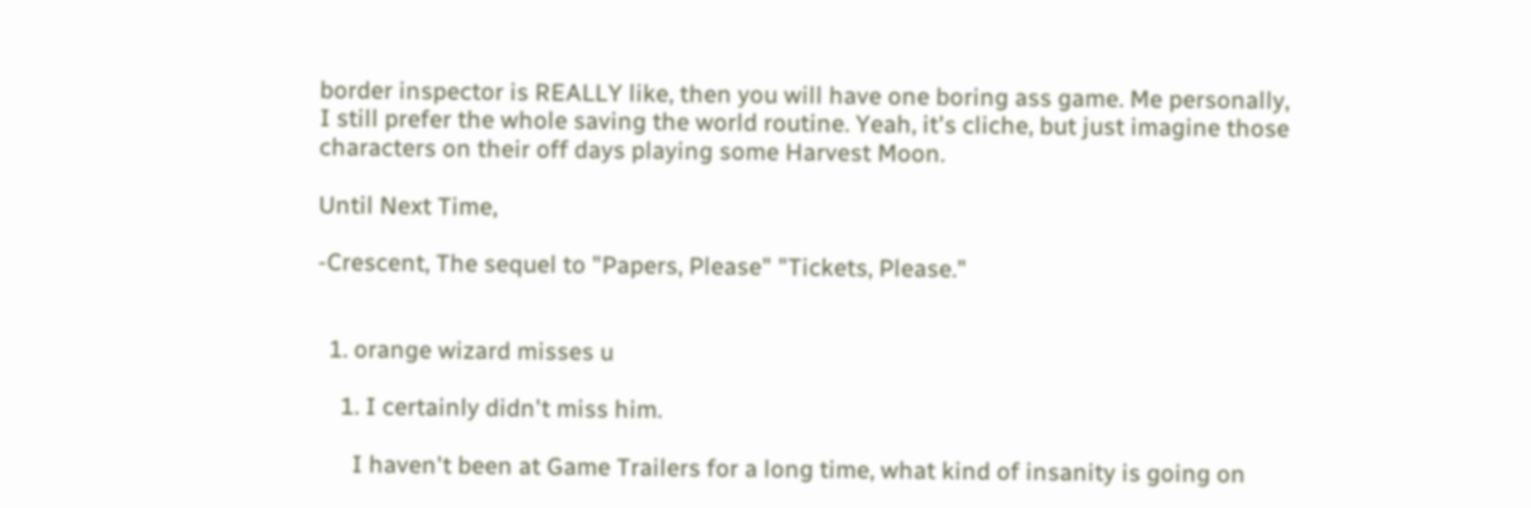border inspector is REALLY like, then you will have one boring ass game. Me personally, I still prefer the whole saving the world routine. Yeah, it's cliche, but just imagine those characters on their off days playing some Harvest Moon.

Until Next Time,

-Crescent, The sequel to "Papers, Please" "Tickets, Please."


  1. orange wizard misses u

    1. I certainly didn't miss him.

      I haven't been at Game Trailers for a long time, what kind of insanity is going on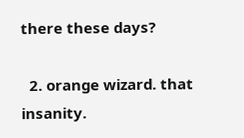there these days?

  2. orange wizard. that insanity.